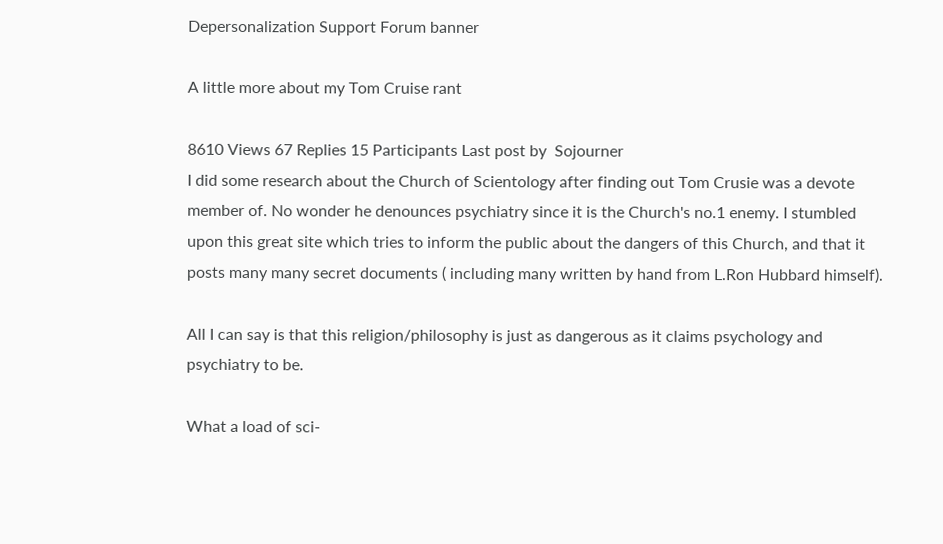Depersonalization Support Forum banner

A little more about my Tom Cruise rant

8610 Views 67 Replies 15 Participants Last post by  Sojourner
I did some research about the Church of Scientology after finding out Tom Crusie was a devote member of. No wonder he denounces psychiatry since it is the Church's no.1 enemy. I stumbled upon this great site which tries to inform the public about the dangers of this Church, and that it posts many many secret documents ( including many written by hand from L.Ron Hubbard himself).

All I can say is that this religion/philosophy is just as dangerous as it claims psychology and psychiatry to be.

What a load of sci-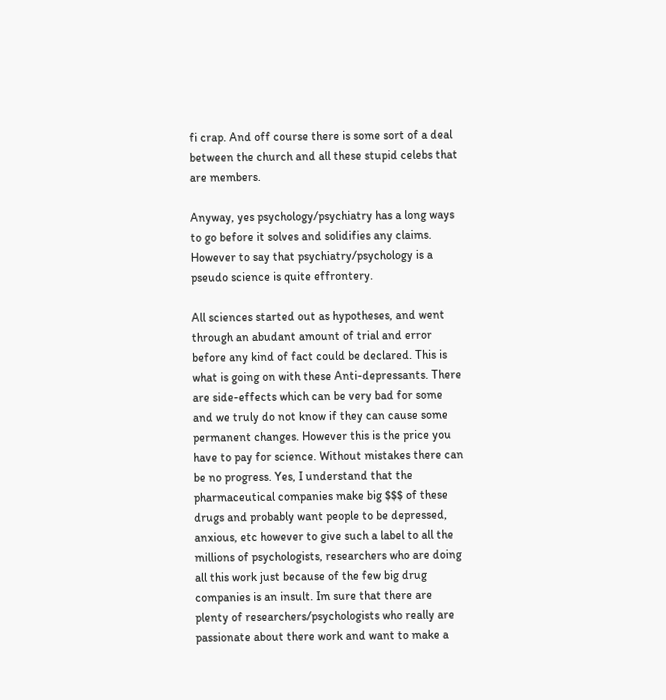fi crap. And off course there is some sort of a deal between the church and all these stupid celebs that are members.

Anyway, yes psychology/psychiatry has a long ways to go before it solves and solidifies any claims. However to say that psychiatry/psychology is a pseudo science is quite effrontery.

All sciences started out as hypotheses, and went through an abudant amount of trial and error before any kind of fact could be declared. This is what is going on with these Anti-depressants. There are side-effects which can be very bad for some and we truly do not know if they can cause some permanent changes. However this is the price you have to pay for science. Without mistakes there can be no progress. Yes, I understand that the pharmaceutical companies make big $$$ of these drugs and probably want people to be depressed, anxious, etc however to give such a label to all the millions of psychologists, researchers who are doing all this work just because of the few big drug companies is an insult. Im sure that there are plenty of researchers/psychologists who really are passionate about there work and want to make a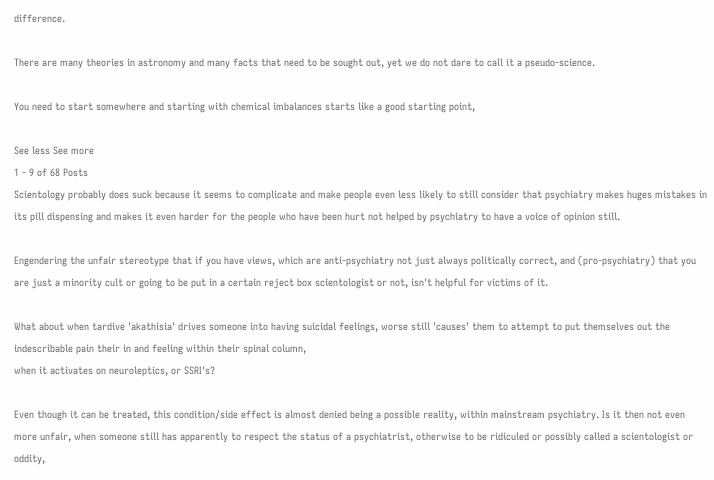difference.

There are many theories in astronomy and many facts that need to be sought out, yet we do not dare to call it a pseudo-science.

You need to start somewhere and starting with chemical imbalances starts like a good starting point,

See less See more
1 - 9 of 68 Posts
Scientology probably does suck because it seems to complicate and make people even less likely to still consider that psychiatry makes huges mistakes in its pill dispensing and makes it even harder for the people who have been hurt not helped by psychiatry to have a voice of opinion still.

Engendering the unfair stereotype that if you have views, which are anti-psychiatry not just always politically correct, and (pro-psychiatry) that you are just a minority cult or going to be put in a certain reject box scientologist or not, isn't helpful for victims of it.

What about when tardive 'akathisia' drives someone into having suicidal feelings, worse still 'causes' them to attempt to put themselves out the indescribable pain their in and feeling within their spinal column,
when it activates on neuroleptics, or SSRI's?

Even though it can be treated, this condition/side effect is almost denied being a possible reality, within mainstream psychiatry. Is it then not even more unfair, when someone still has apparently to respect the status of a psychiatrist, otherwise to be ridiculed or possibly called a scientologist or oddity,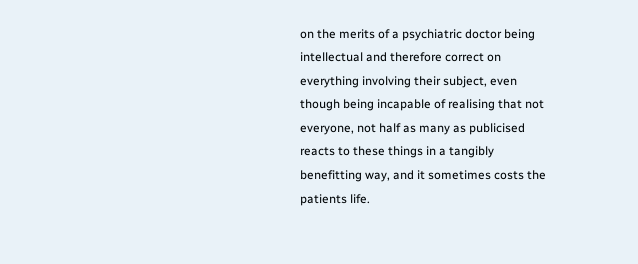on the merits of a psychiatric doctor being intellectual and therefore correct on everything involving their subject, even though being incapable of realising that not everyone, not half as many as publicised reacts to these things in a tangibly benefitting way, and it sometimes costs the patients life.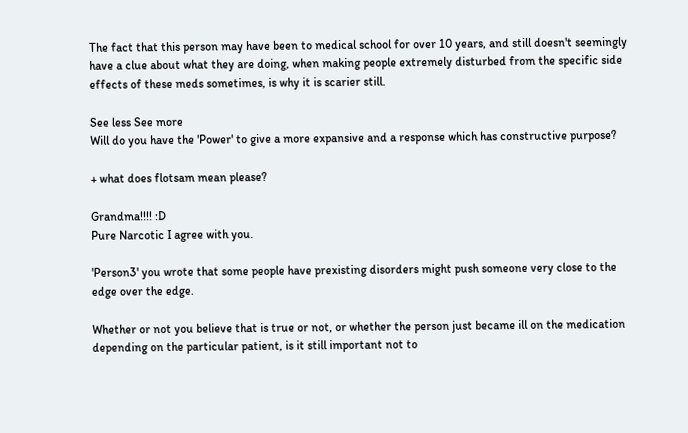The fact that this person may have been to medical school for over 10 years, and still doesn't seemingly have a clue about what they are doing, when making people extremely disturbed from the specific side effects of these meds sometimes, is why it is scarier still.

See less See more
Will do you have the 'Power' to give a more expansive and a response which has constructive purpose?

+ what does flotsam mean please?

Grandma!!!! :D
Pure Narcotic I agree with you.

'Person3' you wrote that some people have prexisting disorders might push someone very close to the edge over the edge.

Whether or not you believe that is true or not, or whether the person just became ill on the medication depending on the particular patient, is it still important not to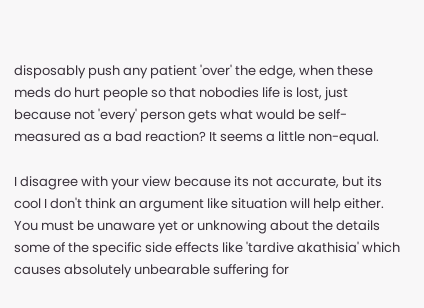disposably push any patient 'over' the edge, when these meds do hurt people so that nobodies life is lost, just because not 'every' person gets what would be self-measured as a bad reaction? It seems a little non-equal.

I disagree with your view because its not accurate, but its cool I don't think an argument like situation will help either. You must be unaware yet or unknowing about the details some of the specific side effects like 'tardive akathisia' which causes absolutely unbearable suffering for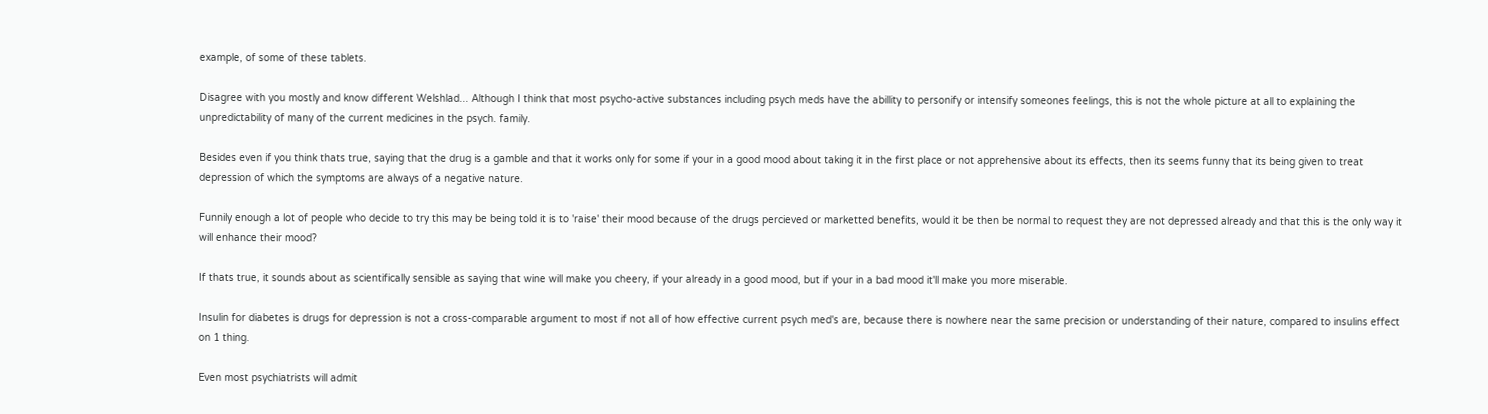example, of some of these tablets.

Disagree with you mostly and know different Welshlad... Although I think that most psycho-active substances including psych meds have the abillity to personify or intensify someones feelings, this is not the whole picture at all to explaining the unpredictability of many of the current medicines in the psych. family.

Besides even if you think thats true, saying that the drug is a gamble and that it works only for some if your in a good mood about taking it in the first place or not apprehensive about its effects, then its seems funny that its being given to treat depression of which the symptoms are always of a negative nature.

Funnily enough a lot of people who decide to try this may be being told it is to 'raise' their mood because of the drugs percieved or marketted benefits, would it be then be normal to request they are not depressed already and that this is the only way it will enhance their mood?

If thats true, it sounds about as scientifically sensible as saying that wine will make you cheery, if your already in a good mood, but if your in a bad mood it'll make you more miserable.

Insulin for diabetes is drugs for depression is not a cross-comparable argument to most if not all of how effective current psych med's are, because there is nowhere near the same precision or understanding of their nature, compared to insulins effect on 1 thing.

Even most psychiatrists will admit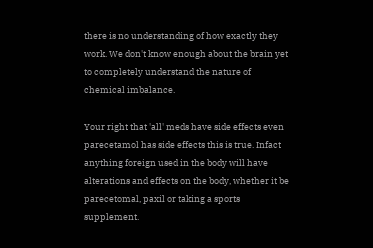there is no understanding of how exactly they work. We don't know enough about the brain yet to completely understand the nature of chemical imbalance.

Your right that 'all' meds have side effects even parecetamol has side effects this is true. Infact anything foreign used in the body will have alterations and effects on the body, whether it be parecetomal, paxil or taking a sports supplement.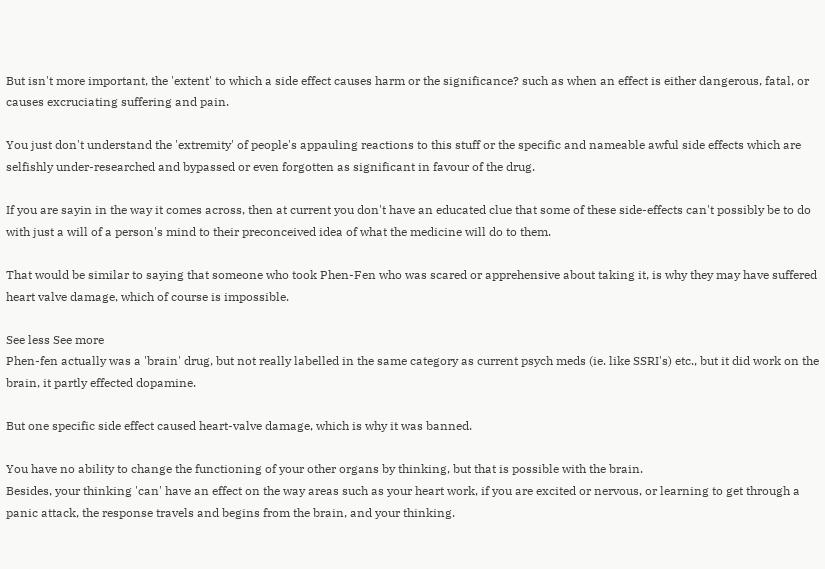But isn't more important, the 'extent' to which a side effect causes harm or the significance? such as when an effect is either dangerous, fatal, or causes excruciating suffering and pain.

You just don't understand the 'extremity' of people's appauling reactions to this stuff or the specific and nameable awful side effects which are selfishly under-researched and bypassed or even forgotten as significant in favour of the drug.

If you are sayin in the way it comes across, then at current you don't have an educated clue that some of these side-effects can't possibly be to do with just a will of a person's mind to their preconceived idea of what the medicine will do to them.

That would be similar to saying that someone who took Phen-Fen who was scared or apprehensive about taking it, is why they may have suffered heart valve damage, which of course is impossible.

See less See more
Phen-fen actually was a 'brain' drug, but not really labelled in the same category as current psych meds (ie. like SSRI's) etc., but it did work on the brain, it partly effected dopamine.

But one specific side effect caused heart-valve damage, which is why it was banned.

You have no ability to change the functioning of your other organs by thinking, but that is possible with the brain.
Besides, your thinking 'can' have an effect on the way areas such as your heart work, if you are excited or nervous, or learning to get through a panic attack, the response travels and begins from the brain, and your thinking.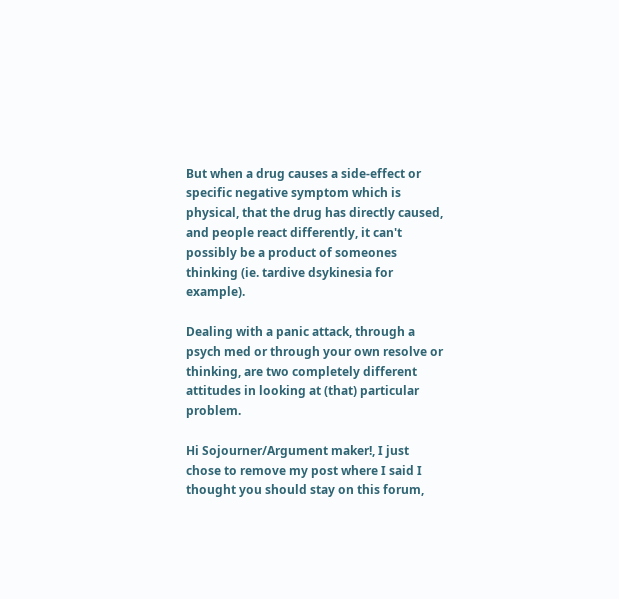But when a drug causes a side-effect or specific negative symptom which is physical, that the drug has directly caused, and people react differently, it can't possibly be a product of someones thinking (ie. tardive dsykinesia for example).

Dealing with a panic attack, through a psych med or through your own resolve or thinking, are two completely different attitudes in looking at (that) particular problem.

Hi Sojourner/Argument maker!, I just chose to remove my post where I said I thought you should stay on this forum,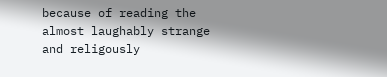because of reading the almost laughably strange and religously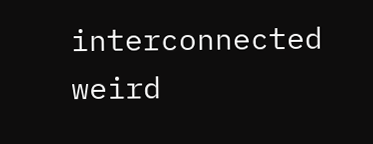interconnected weird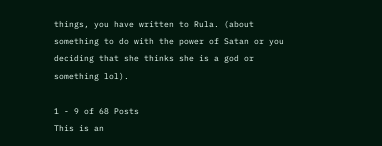things, you have written to Rula. (about something to do with the power of Satan or you deciding that she thinks she is a god or something lol).

1 - 9 of 68 Posts
This is an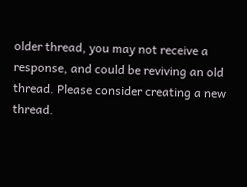older thread, you may not receive a response, and could be reviving an old thread. Please consider creating a new thread.